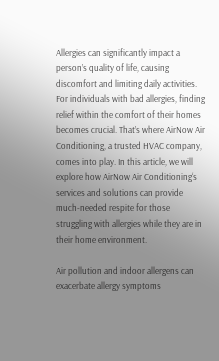Allergies can significantly impact a person’s quality of life, causing discomfort and limiting daily activities. For individuals with bad allergies, finding relief within the comfort of their homes becomes crucial. That’s where AirNow Air Conditioning, a trusted HVAC company, comes into play. In this article, we will explore how AirNow Air Conditioning‘s services and solutions can provide much-needed respite for those struggling with allergies while they are in their home environment.

Air pollution and indoor allergens can exacerbate allergy symptoms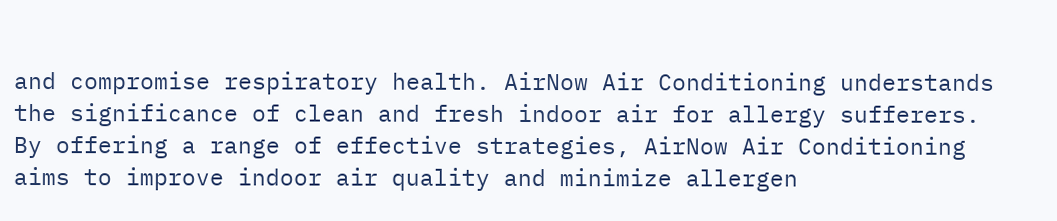and compromise respiratory health. AirNow Air Conditioning understands the significance of clean and fresh indoor air for allergy sufferers. By offering a range of effective strategies, AirNow Air Conditioning aims to improve indoor air quality and minimize allergen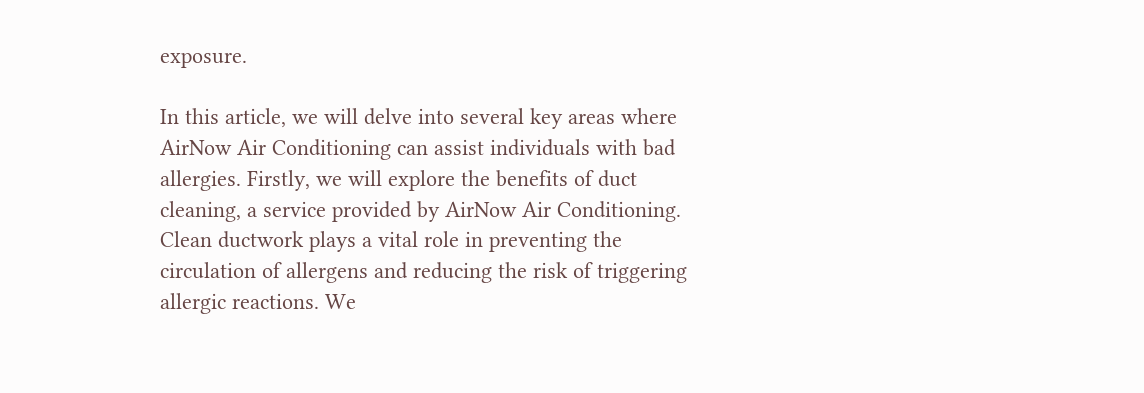exposure.

In this article, we will delve into several key areas where AirNow Air Conditioning can assist individuals with bad allergies. Firstly, we will explore the benefits of duct cleaning, a service provided by AirNow Air Conditioning. Clean ductwork plays a vital role in preventing the circulation of allergens and reducing the risk of triggering allergic reactions. We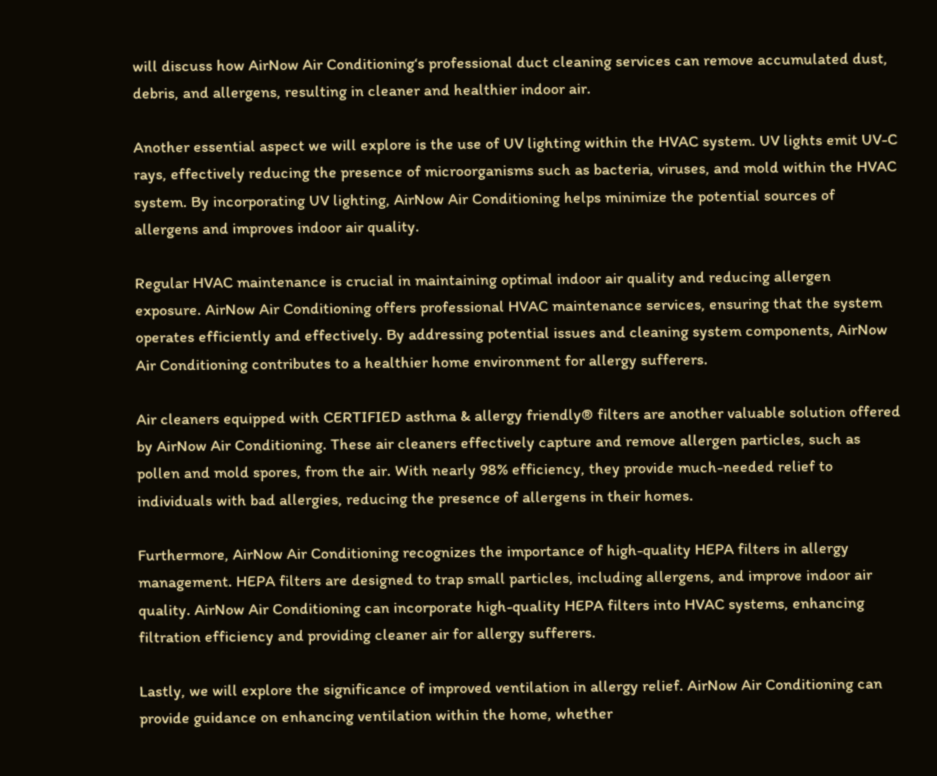will discuss how AirNow Air Conditioning‘s professional duct cleaning services can remove accumulated dust, debris, and allergens, resulting in cleaner and healthier indoor air.

Another essential aspect we will explore is the use of UV lighting within the HVAC system. UV lights emit UV-C rays, effectively reducing the presence of microorganisms such as bacteria, viruses, and mold within the HVAC system. By incorporating UV lighting, AirNow Air Conditioning helps minimize the potential sources of allergens and improves indoor air quality.

Regular HVAC maintenance is crucial in maintaining optimal indoor air quality and reducing allergen exposure. AirNow Air Conditioning offers professional HVAC maintenance services, ensuring that the system operates efficiently and effectively. By addressing potential issues and cleaning system components, AirNow Air Conditioning contributes to a healthier home environment for allergy sufferers.

Air cleaners equipped with CERTIFIED asthma & allergy friendly® filters are another valuable solution offered by AirNow Air Conditioning. These air cleaners effectively capture and remove allergen particles, such as pollen and mold spores, from the air. With nearly 98% efficiency, they provide much-needed relief to individuals with bad allergies, reducing the presence of allergens in their homes.

Furthermore, AirNow Air Conditioning recognizes the importance of high-quality HEPA filters in allergy management. HEPA filters are designed to trap small particles, including allergens, and improve indoor air quality. AirNow Air Conditioning can incorporate high-quality HEPA filters into HVAC systems, enhancing filtration efficiency and providing cleaner air for allergy sufferers.

Lastly, we will explore the significance of improved ventilation in allergy relief. AirNow Air Conditioning can provide guidance on enhancing ventilation within the home, whether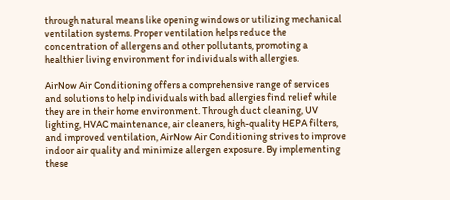through natural means like opening windows or utilizing mechanical ventilation systems. Proper ventilation helps reduce the concentration of allergens and other pollutants, promoting a healthier living environment for individuals with allergies.

AirNow Air Conditioning offers a comprehensive range of services and solutions to help individuals with bad allergies find relief while they are in their home environment. Through duct cleaning, UV lighting, HVAC maintenance, air cleaners, high-quality HEPA filters, and improved ventilation, AirNow Air Conditioning strives to improve indoor air quality and minimize allergen exposure. By implementing these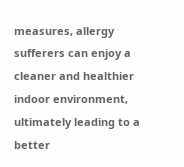measures, allergy sufferers can enjoy a cleaner and healthier indoor environment, ultimately leading to a better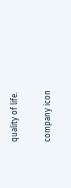quality of life.

company icon